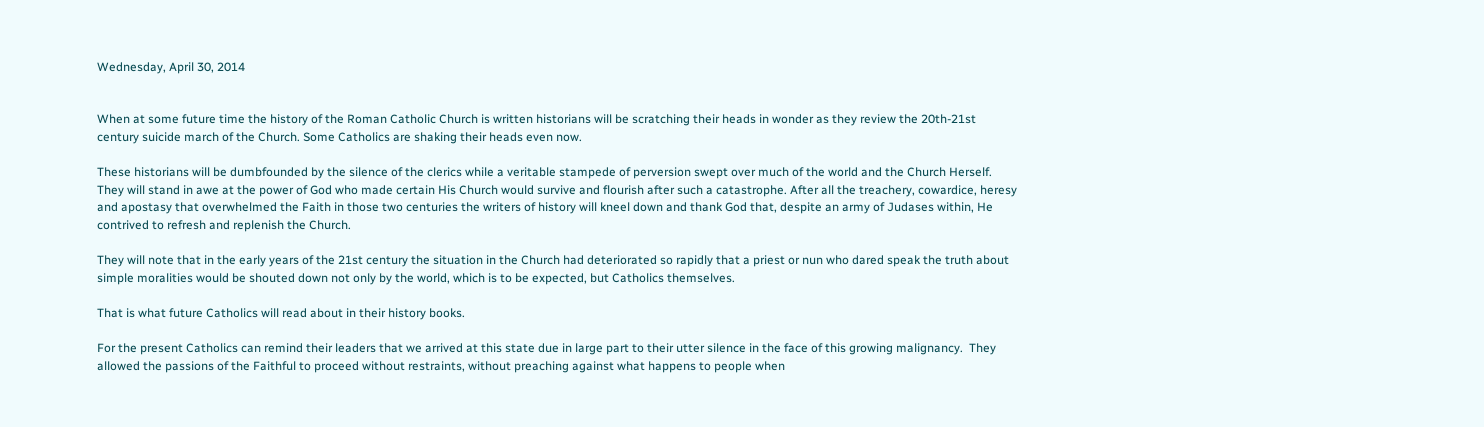Wednesday, April 30, 2014


When at some future time the history of the Roman Catholic Church is written historians will be scratching their heads in wonder as they review the 20th-21st century suicide march of the Church. Some Catholics are shaking their heads even now.

These historians will be dumbfounded by the silence of the clerics while a veritable stampede of perversion swept over much of the world and the Church Herself.  They will stand in awe at the power of God who made certain His Church would survive and flourish after such a catastrophe. After all the treachery, cowardice, heresy and apostasy that overwhelmed the Faith in those two centuries the writers of history will kneel down and thank God that, despite an army of Judases within, He contrived to refresh and replenish the Church.

They will note that in the early years of the 21st century the situation in the Church had deteriorated so rapidly that a priest or nun who dared speak the truth about simple moralities would be shouted down not only by the world, which is to be expected, but Catholics themselves.

That is what future Catholics will read about in their history books.

For the present Catholics can remind their leaders that we arrived at this state due in large part to their utter silence in the face of this growing malignancy.  They allowed the passions of the Faithful to proceed without restraints, without preaching against what happens to people when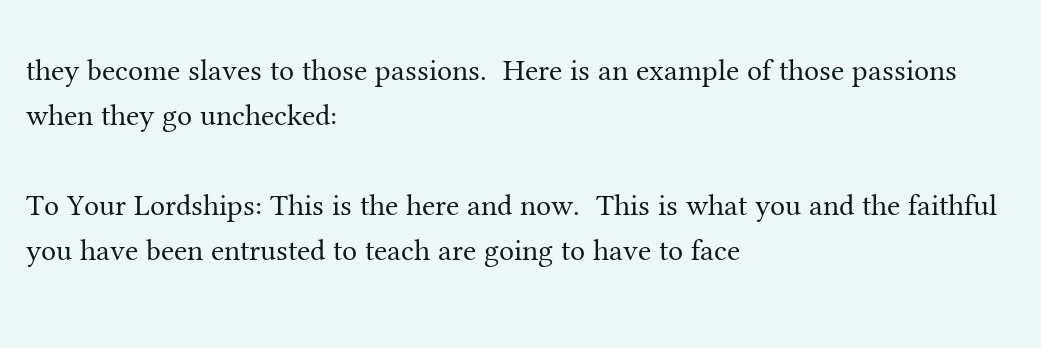they become slaves to those passions.  Here is an example of those passions when they go unchecked:

To Your Lordships: This is the here and now.  This is what you and the faithful you have been entrusted to teach are going to have to face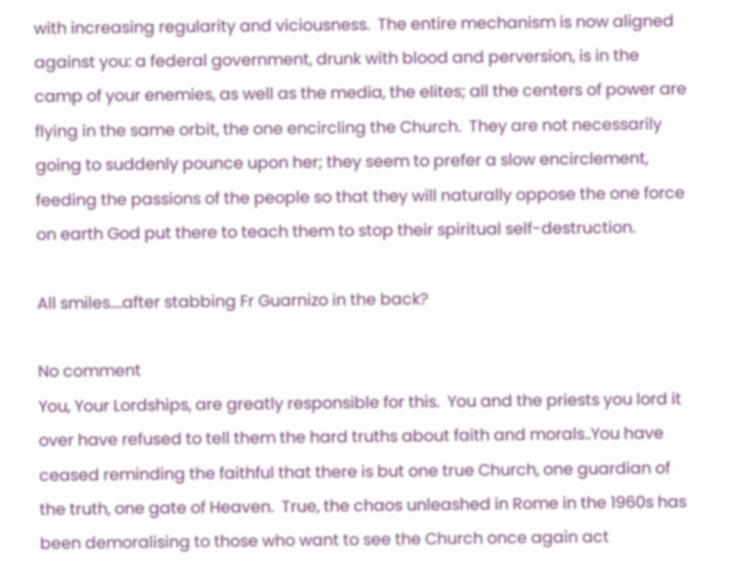with increasing regularity and viciousness.  The entire mechanism is now aligned against you: a federal government, drunk with blood and perversion, is in the camp of your enemies, as well as the media, the elites; all the centers of power are flying in the same orbit, the one encircling the Church.  They are not necessarily going to suddenly pounce upon her; they seem to prefer a slow encirclement, feeding the passions of the people so that they will naturally oppose the one force on earth God put there to teach them to stop their spiritual self-destruction.

All smiles....after stabbing Fr Guarnizo in the back?

No comment
You, Your Lordships, are greatly responsible for this.  You and the priests you lord it over have refused to tell them the hard truths about faith and morals..You have ceased reminding the faithful that there is but one true Church, one guardian of the truth, one gate of Heaven.  True, the chaos unleashed in Rome in the 1960s has been demoralising to those who want to see the Church once again act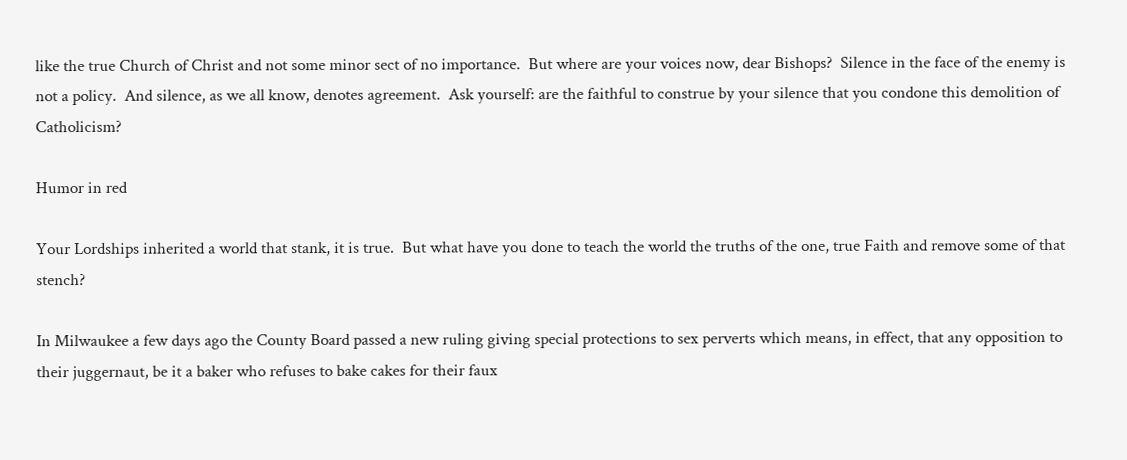like the true Church of Christ and not some minor sect of no importance.  But where are your voices now, dear Bishops?  Silence in the face of the enemy is not a policy.  And silence, as we all know, denotes agreement.  Ask yourself: are the faithful to construe by your silence that you condone this demolition of Catholicism?

Humor in red

Your Lordships inherited a world that stank, it is true.  But what have you done to teach the world the truths of the one, true Faith and remove some of that stench?

In Milwaukee a few days ago the County Board passed a new ruling giving special protections to sex perverts which means, in effect, that any opposition to their juggernaut, be it a baker who refuses to bake cakes for their faux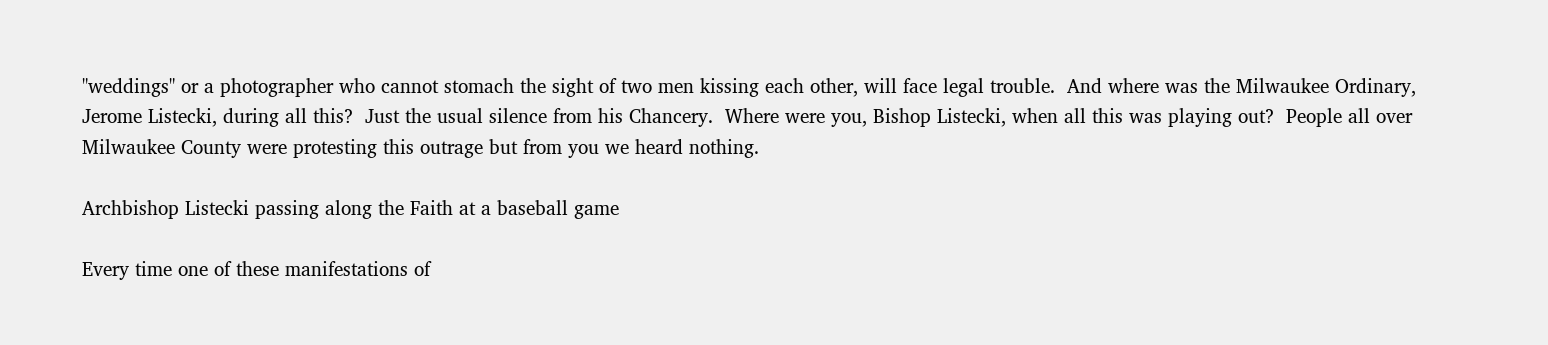"weddings" or a photographer who cannot stomach the sight of two men kissing each other, will face legal trouble.  And where was the Milwaukee Ordinary, Jerome Listecki, during all this?  Just the usual silence from his Chancery.  Where were you, Bishop Listecki, when all this was playing out?  People all over Milwaukee County were protesting this outrage but from you we heard nothing.

Archbishop Listecki passing along the Faith at a baseball game

Every time one of these manifestations of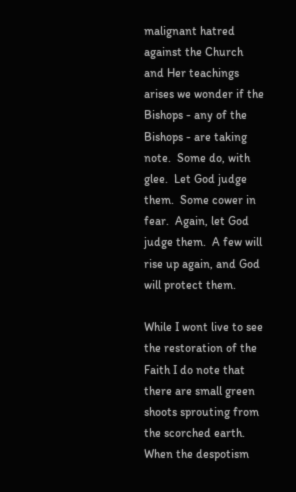malignant hatred against the Church and Her teachings arises we wonder if the Bishops - any of the Bishops - are taking note.  Some do, with glee.  Let God judge them.  Some cower in fear.  Again, let God judge them.  A few will rise up again, and God will protect them.

While I wont live to see the restoration of the Faith I do note that there are small green shoots sprouting from the scorched earth.  When the despotism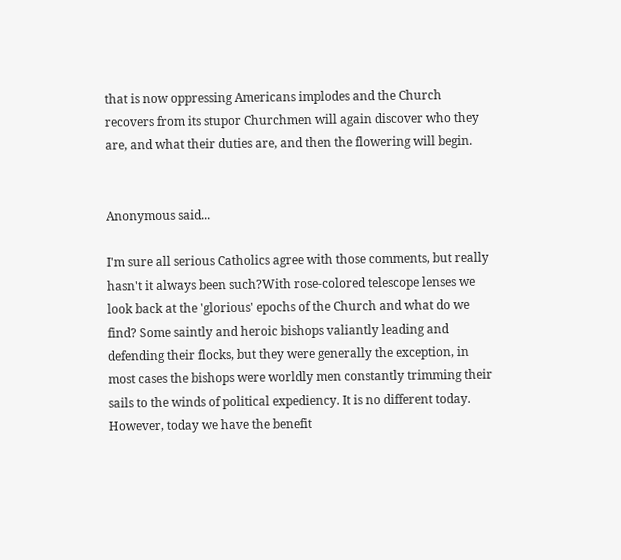that is now oppressing Americans implodes and the Church recovers from its stupor Churchmen will again discover who they are, and what their duties are, and then the flowering will begin.


Anonymous said...

I'm sure all serious Catholics agree with those comments, but really hasn't it always been such?With rose-colored telescope lenses we look back at the 'glorious' epochs of the Church and what do we find? Some saintly and heroic bishops valiantly leading and defending their flocks, but they were generally the exception, in most cases the bishops were worldly men constantly trimming their sails to the winds of political expediency. It is no different today. However, today we have the benefit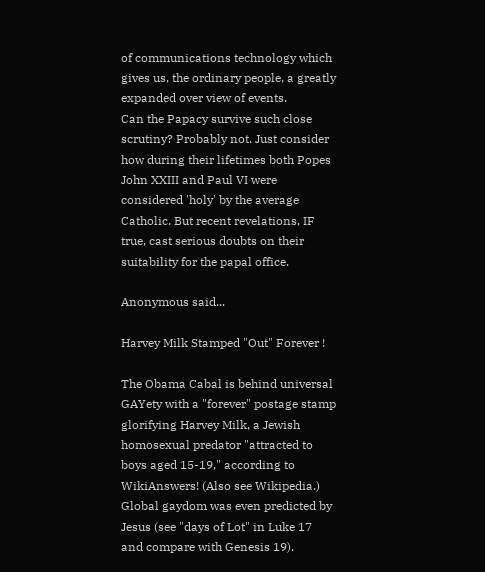of communications technology which gives us, the ordinary people, a greatly expanded over view of events.
Can the Papacy survive such close scrutiny? Probably not. Just consider how during their lifetimes both Popes John XXIII and Paul VI were considered 'holy' by the average Catholic. But recent revelations, IF true, cast serious doubts on their suitability for the papal office.

Anonymous said...

Harvey Milk Stamped "Out" Forever !

The Obama Cabal is behind universal GAYety with a "forever" postage stamp glorifying Harvey Milk, a Jewish homosexual predator "attracted to boys aged 15-19," according to WikiAnswers! (Also see Wikipedia.)
Global gaydom was even predicted by Jesus (see "days of Lot" in Luke 17 and compare with Genesis 19).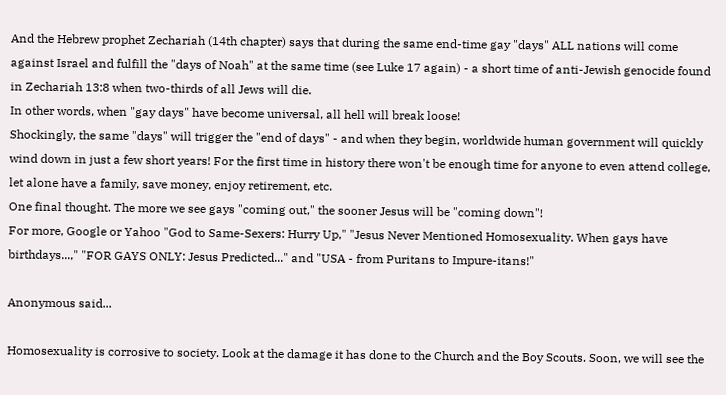And the Hebrew prophet Zechariah (14th chapter) says that during the same end-time gay "days" ALL nations will come against Israel and fulfill the "days of Noah" at the same time (see Luke 17 again) - a short time of anti-Jewish genocide found in Zechariah 13:8 when two-thirds of all Jews will die.
In other words, when "gay days" have become universal, all hell will break loose!
Shockingly, the same "days" will trigger the "end of days" - and when they begin, worldwide human government will quickly wind down in just a few short years! For the first time in history there won't be enough time for anyone to even attend college, let alone have a family, save money, enjoy retirement, etc.
One final thought. The more we see gays "coming out," the sooner Jesus will be "coming down"!
For more, Google or Yahoo "God to Same-Sexers: Hurry Up," "Jesus Never Mentioned Homosexuality. When gays have birthdays...," "FOR GAYS ONLY: Jesus Predicted..." and "USA - from Puritans to Impure-itans!"

Anonymous said...

Homosexuality is corrosive to society. Look at the damage it has done to the Church and the Boy Scouts. Soon, we will see the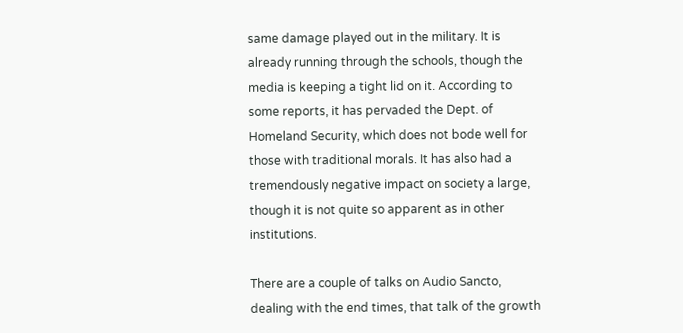same damage played out in the military. It is already running through the schools, though the media is keeping a tight lid on it. According to some reports, it has pervaded the Dept. of Homeland Security, which does not bode well for those with traditional morals. It has also had a tremendously negative impact on society a large, though it is not quite so apparent as in other institutions.

There are a couple of talks on Audio Sancto, dealing with the end times, that talk of the growth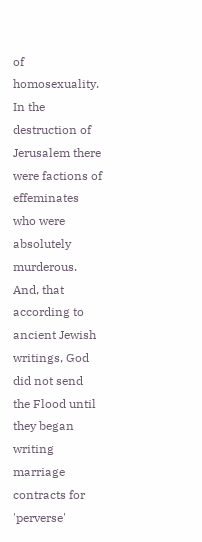of homosexuality. In the destruction of Jerusalem there were factions of effeminates who were absolutely murderous. And, that according to ancient Jewish writings, God did not send the Flood until they began writing marriage contracts for 'perverse'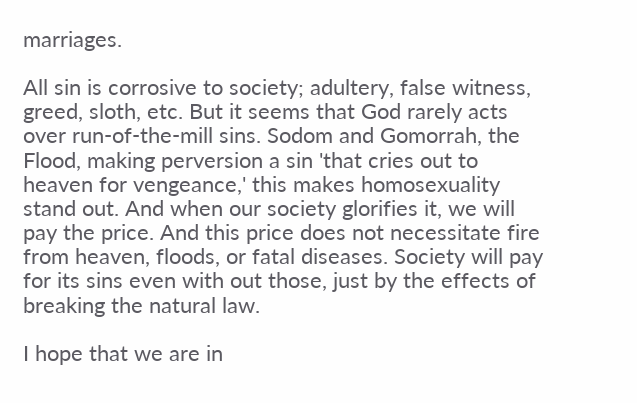marriages.

All sin is corrosive to society; adultery, false witness, greed, sloth, etc. But it seems that God rarely acts over run-of-the-mill sins. Sodom and Gomorrah, the Flood, making perversion a sin 'that cries out to heaven for vengeance,' this makes homosexuality stand out. And when our society glorifies it, we will pay the price. And this price does not necessitate fire from heaven, floods, or fatal diseases. Society will pay for its sins even with out those, just by the effects of breaking the natural law.

I hope that we are in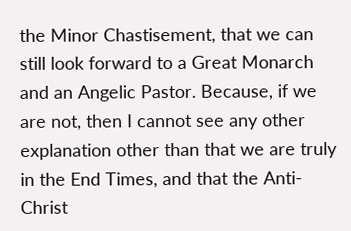the Minor Chastisement, that we can still look forward to a Great Monarch and an Angelic Pastor. Because, if we are not, then I cannot see any other explanation other than that we are truly in the End Times, and that the Anti-Christ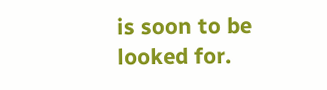is soon to be looked for.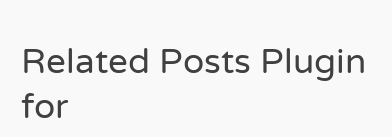Related Posts Plugin for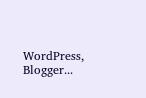WordPress, Blogger...